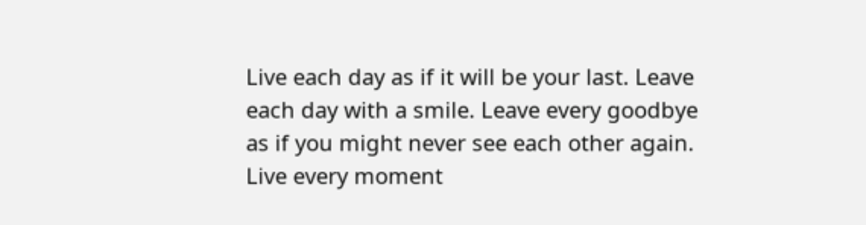Live each day as if it will be your last. Leave each day with a smile. Leave every goodbye as if you might never see each other again. Live every moment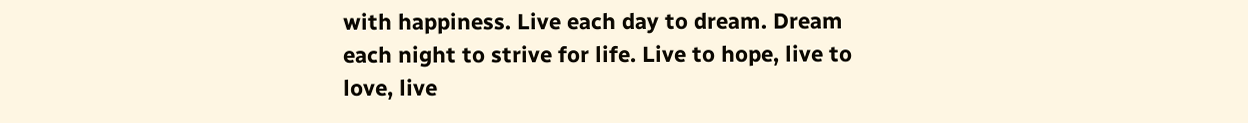with happiness. Live each day to dream. Dream each night to strive for life. Live to hope, live to love, live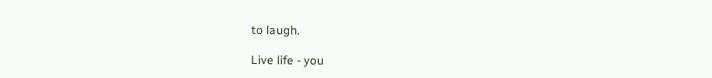to laugh.

Live life - you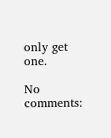only get one.

No comments: